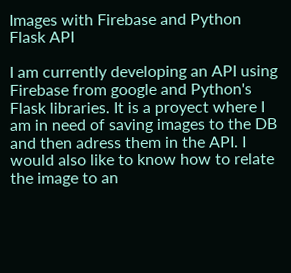Images with Firebase and Python Flask API

I am currently developing an API using Firebase from google and Python's Flask libraries. It is a proyect where I am in need of saving images to the DB and then adress them in the API. I would also like to know how to relate the image to an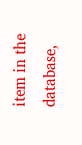item in the database,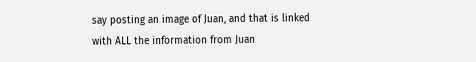say posting an image of Juan, and that is linked with ALL the information from Juan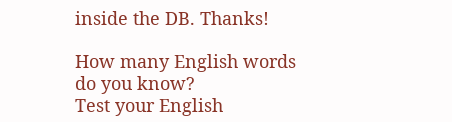inside the DB. Thanks!

How many English words
do you know?
Test your English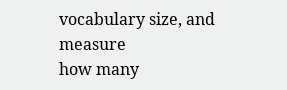vocabulary size, and measure
how many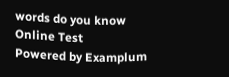words do you know
Online Test
Powered by Examplum